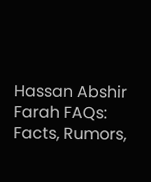Hassan Abshir Farah FAQs: Facts, Rumors,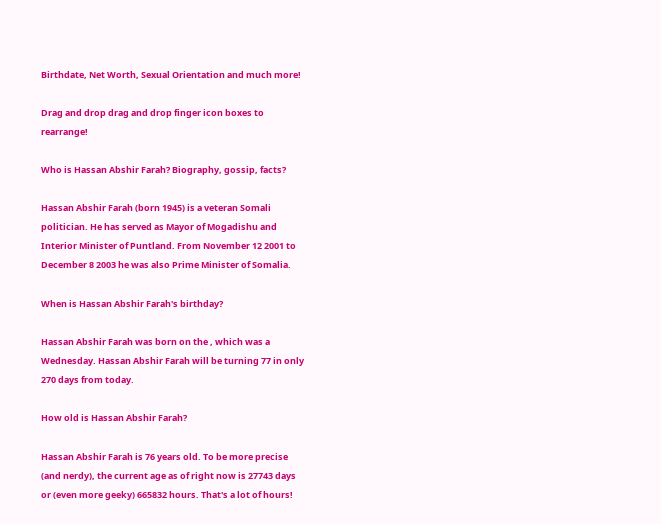Birthdate, Net Worth, Sexual Orientation and much more!

Drag and drop drag and drop finger icon boxes to rearrange!

Who is Hassan Abshir Farah? Biography, gossip, facts?

Hassan Abshir Farah (born 1945) is a veteran Somali politician. He has served as Mayor of Mogadishu and Interior Minister of Puntland. From November 12 2001 to December 8 2003 he was also Prime Minister of Somalia.

When is Hassan Abshir Farah's birthday?

Hassan Abshir Farah was born on the , which was a Wednesday. Hassan Abshir Farah will be turning 77 in only 270 days from today.

How old is Hassan Abshir Farah?

Hassan Abshir Farah is 76 years old. To be more precise (and nerdy), the current age as of right now is 27743 days or (even more geeky) 665832 hours. That's a lot of hours!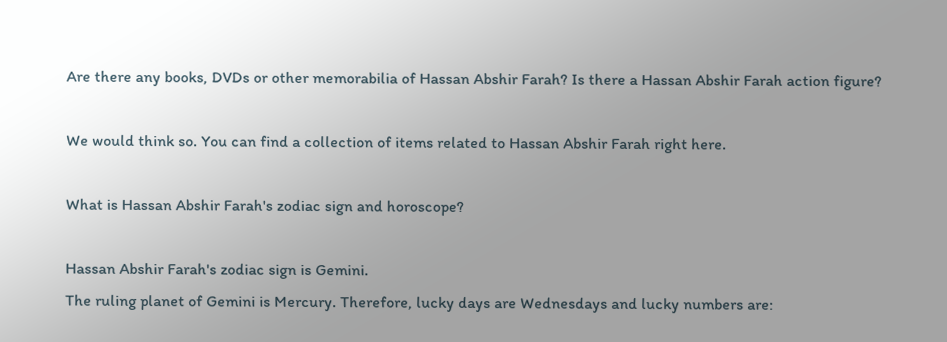Are there any books, DVDs or other memorabilia of Hassan Abshir Farah? Is there a Hassan Abshir Farah action figure?

We would think so. You can find a collection of items related to Hassan Abshir Farah right here.

What is Hassan Abshir Farah's zodiac sign and horoscope?

Hassan Abshir Farah's zodiac sign is Gemini.
The ruling planet of Gemini is Mercury. Therefore, lucky days are Wednesdays and lucky numbers are: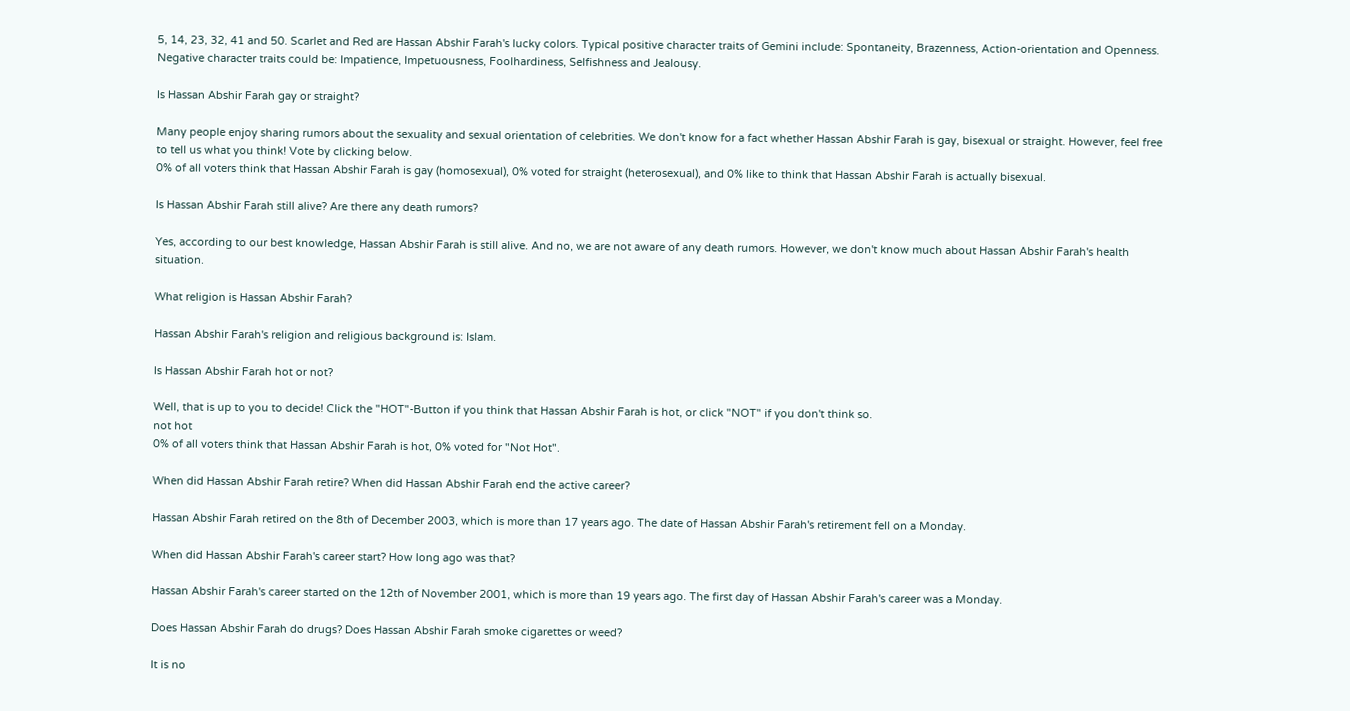5, 14, 23, 32, 41 and 50. Scarlet and Red are Hassan Abshir Farah's lucky colors. Typical positive character traits of Gemini include: Spontaneity, Brazenness, Action-orientation and Openness. Negative character traits could be: Impatience, Impetuousness, Foolhardiness, Selfishness and Jealousy.

Is Hassan Abshir Farah gay or straight?

Many people enjoy sharing rumors about the sexuality and sexual orientation of celebrities. We don't know for a fact whether Hassan Abshir Farah is gay, bisexual or straight. However, feel free to tell us what you think! Vote by clicking below.
0% of all voters think that Hassan Abshir Farah is gay (homosexual), 0% voted for straight (heterosexual), and 0% like to think that Hassan Abshir Farah is actually bisexual.

Is Hassan Abshir Farah still alive? Are there any death rumors?

Yes, according to our best knowledge, Hassan Abshir Farah is still alive. And no, we are not aware of any death rumors. However, we don't know much about Hassan Abshir Farah's health situation.

What religion is Hassan Abshir Farah?

Hassan Abshir Farah's religion and religious background is: Islam.

Is Hassan Abshir Farah hot or not?

Well, that is up to you to decide! Click the "HOT"-Button if you think that Hassan Abshir Farah is hot, or click "NOT" if you don't think so.
not hot
0% of all voters think that Hassan Abshir Farah is hot, 0% voted for "Not Hot".

When did Hassan Abshir Farah retire? When did Hassan Abshir Farah end the active career?

Hassan Abshir Farah retired on the 8th of December 2003, which is more than 17 years ago. The date of Hassan Abshir Farah's retirement fell on a Monday.

When did Hassan Abshir Farah's career start? How long ago was that?

Hassan Abshir Farah's career started on the 12th of November 2001, which is more than 19 years ago. The first day of Hassan Abshir Farah's career was a Monday.

Does Hassan Abshir Farah do drugs? Does Hassan Abshir Farah smoke cigarettes or weed?

It is no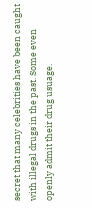secret that many celebrities have been caught with illegal drugs in the past. Some even openly admit their drug usuage.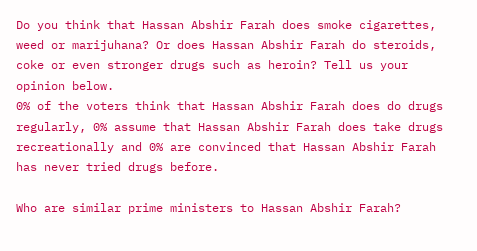Do you think that Hassan Abshir Farah does smoke cigarettes, weed or marijuhana? Or does Hassan Abshir Farah do steroids, coke or even stronger drugs such as heroin? Tell us your opinion below.
0% of the voters think that Hassan Abshir Farah does do drugs regularly, 0% assume that Hassan Abshir Farah does take drugs recreationally and 0% are convinced that Hassan Abshir Farah has never tried drugs before.

Who are similar prime ministers to Hassan Abshir Farah?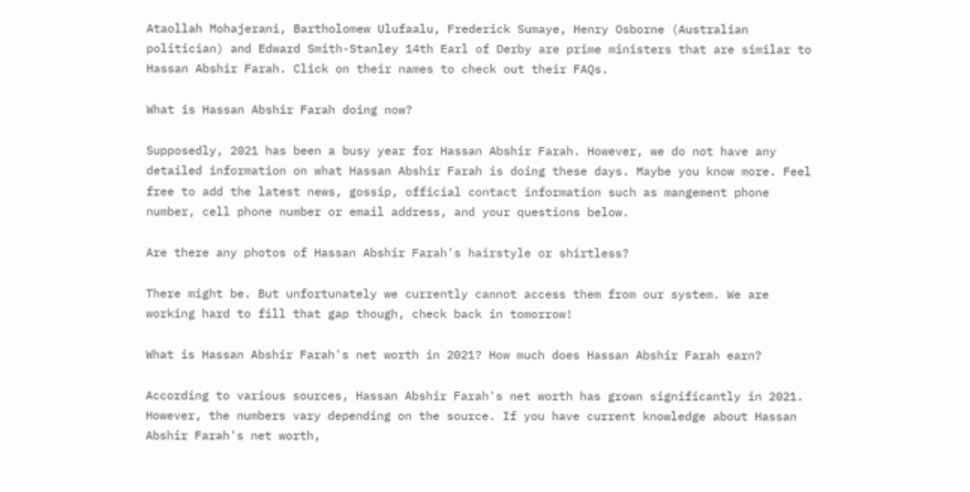Ataollah Mohajerani, Bartholomew Ulufaalu, Frederick Sumaye, Henry Osborne (Australian politician) and Edward Smith-Stanley 14th Earl of Derby are prime ministers that are similar to Hassan Abshir Farah. Click on their names to check out their FAQs.

What is Hassan Abshir Farah doing now?

Supposedly, 2021 has been a busy year for Hassan Abshir Farah. However, we do not have any detailed information on what Hassan Abshir Farah is doing these days. Maybe you know more. Feel free to add the latest news, gossip, official contact information such as mangement phone number, cell phone number or email address, and your questions below.

Are there any photos of Hassan Abshir Farah's hairstyle or shirtless?

There might be. But unfortunately we currently cannot access them from our system. We are working hard to fill that gap though, check back in tomorrow!

What is Hassan Abshir Farah's net worth in 2021? How much does Hassan Abshir Farah earn?

According to various sources, Hassan Abshir Farah's net worth has grown significantly in 2021. However, the numbers vary depending on the source. If you have current knowledge about Hassan Abshir Farah's net worth,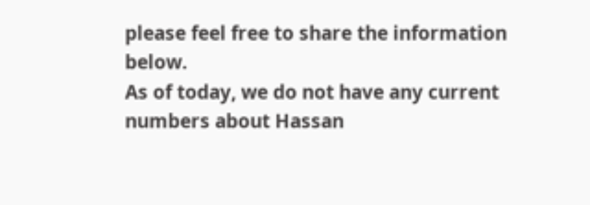please feel free to share the information below.
As of today, we do not have any current numbers about Hassan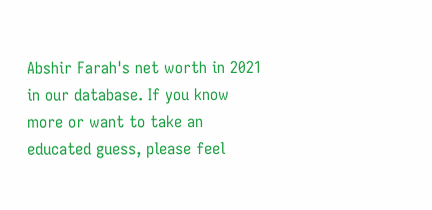Abshir Farah's net worth in 2021 in our database. If you know more or want to take an educated guess, please feel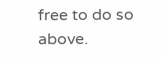free to do so above.